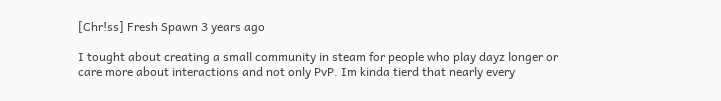[Chr!ss] Fresh Spawn 3 years ago

I tought about creating a small community in steam for people who play dayz longer or care more about interactions and not only PvP. Im kinda tierd that nearly every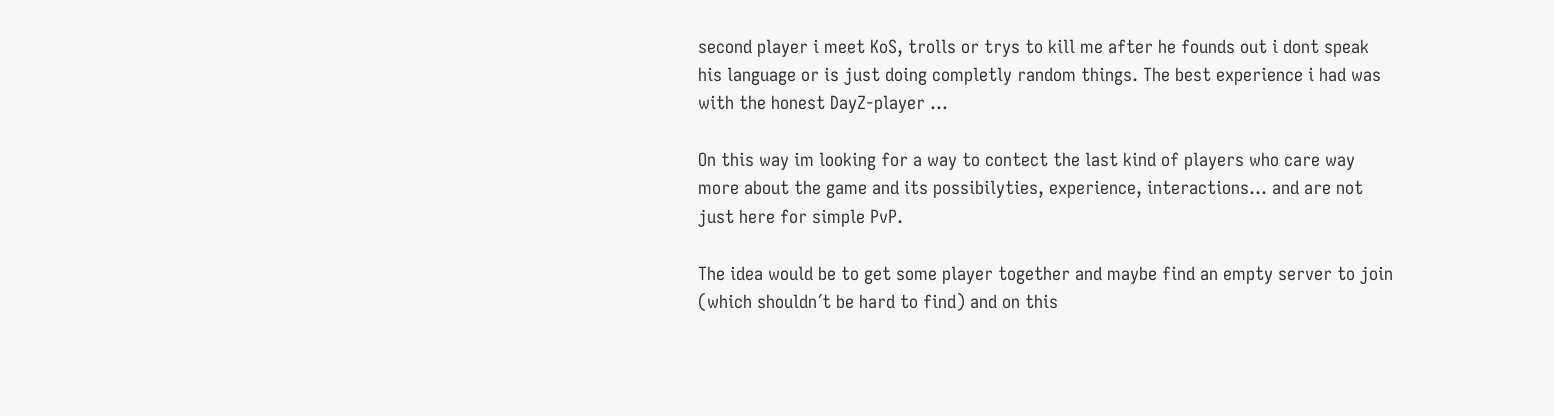second player i meet KoS, trolls or trys to kill me after he founds out i dont speak his language or is just doing completly random things. The best experience i had was with the honest DayZ-player …

On this way im looking for a way to contect the last kind of players who care way more about the game and its possibilyties, experience, interactions… and are not just here for simple PvP.

The idea would be to get some player together and maybe find an empty server to join (which shouldn´t be hard to find) and on this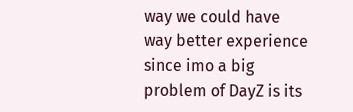way we could have way better experience since imo a big problem of DayZ is its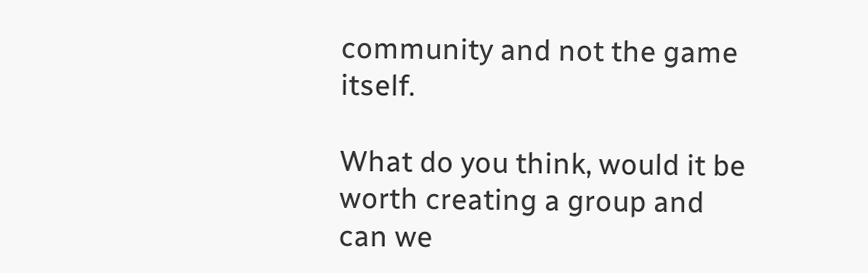community and not the game itself.

What do you think, would it be worth creating a group and can we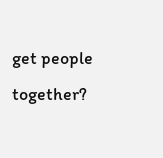get people together?